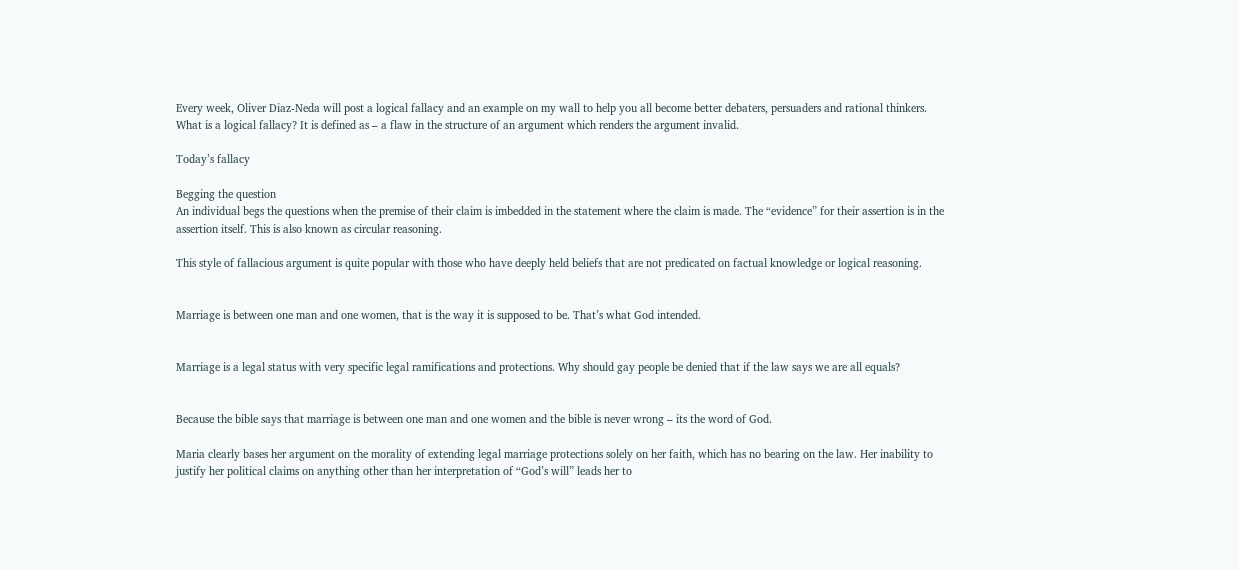Every week, Oliver Diaz-Neda will post a logical fallacy and an example on my wall to help you all become better debaters, persuaders and rational thinkers. What is a logical fallacy? It is defined as – a flaw in the structure of an argument which renders the argument invalid.

Today’s fallacy

Begging the question
An individual begs the questions when the premise of their claim is imbedded in the statement where the claim is made. The “evidence” for their assertion is in the assertion itself. This is also known as circular reasoning.

This style of fallacious argument is quite popular with those who have deeply held beliefs that are not predicated on factual knowledge or logical reasoning.


Marriage is between one man and one women, that is the way it is supposed to be. That’s what God intended.


Marriage is a legal status with very specific legal ramifications and protections. Why should gay people be denied that if the law says we are all equals?


Because the bible says that marriage is between one man and one women and the bible is never wrong – its the word of God.

Maria clearly bases her argument on the morality of extending legal marriage protections solely on her faith, which has no bearing on the law. Her inability to justify her political claims on anything other than her interpretation of “God’s will” leads her to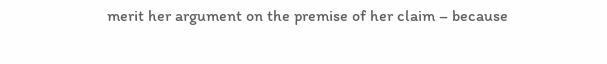merit her argument on the premise of her claim – because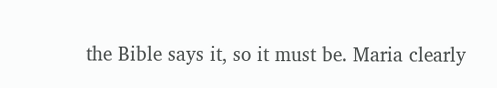the Bible says it, so it must be. Maria clearly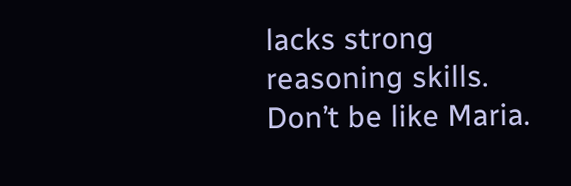lacks strong reasoning skills. Don’t be like Maria.